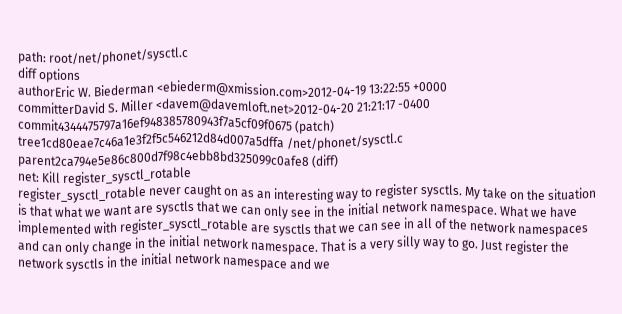path: root/net/phonet/sysctl.c
diff options
authorEric W. Biederman <ebiederm@xmission.com>2012-04-19 13:22:55 +0000
committerDavid S. Miller <davem@davemloft.net>2012-04-20 21:21:17 -0400
commit4344475797a16ef948385780943f7a5cf09f0675 (patch)
tree1cd80eae7c46a1e3f2f5c546212d84d007a5dffa /net/phonet/sysctl.c
parent2ca794e5e86c800d7f98c4ebb8bd325099c0afe8 (diff)
net: Kill register_sysctl_rotable
register_sysctl_rotable never caught on as an interesting way to register sysctls. My take on the situation is that what we want are sysctls that we can only see in the initial network namespace. What we have implemented with register_sysctl_rotable are sysctls that we can see in all of the network namespaces and can only change in the initial network namespace. That is a very silly way to go. Just register the network sysctls in the initial network namespace and we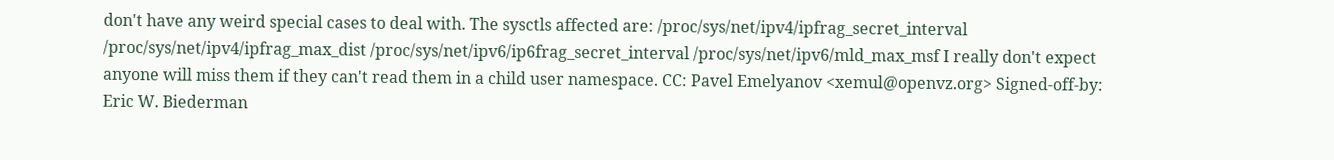don't have any weird special cases to deal with. The sysctls affected are: /proc/sys/net/ipv4/ipfrag_secret_interval /proc/sys/net/ipv4/ipfrag_max_dist /proc/sys/net/ipv6/ip6frag_secret_interval /proc/sys/net/ipv6/mld_max_msf I really don't expect anyone will miss them if they can't read them in a child user namespace. CC: Pavel Emelyanov <xemul@openvz.org> Signed-off-by: Eric W. Biederman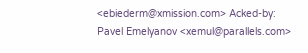<ebiederm@xmission.com> Acked-by: Pavel Emelyanov <xemul@parallels.com>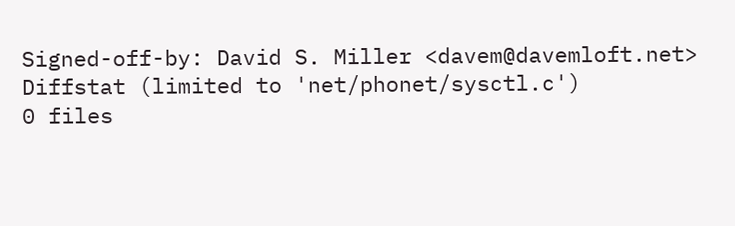Signed-off-by: David S. Miller <davem@davemloft.net>
Diffstat (limited to 'net/phonet/sysctl.c')
0 files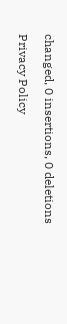changed, 0 insertions, 0 deletions

Privacy Policy